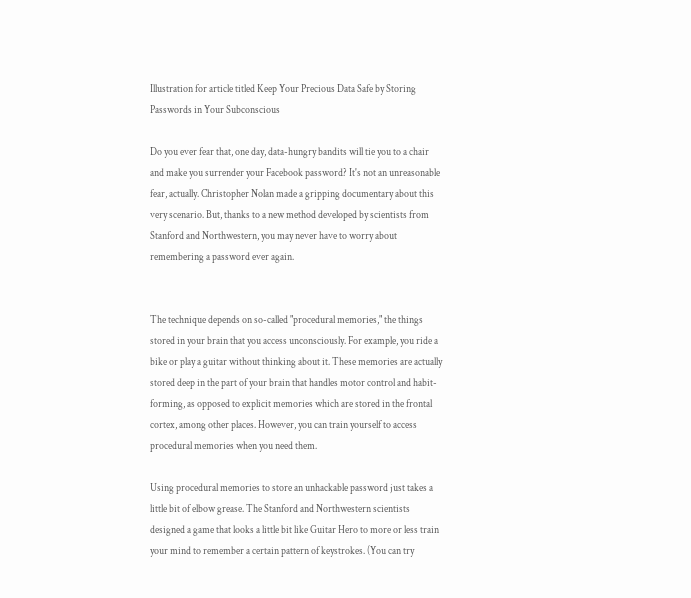Illustration for article titled Keep Your Precious Data Safe by Storing Passwords in Your Subconscious

Do you ever fear that, one day, data-hungry bandits will tie you to a chair and make you surrender your Facebook password? It's not an unreasonable fear, actually. Christopher Nolan made a gripping documentary about this very scenario. But, thanks to a new method developed by scientists from Stanford and Northwestern, you may never have to worry about remembering a password ever again.


The technique depends on so-called "procedural memories," the things stored in your brain that you access unconsciously. For example, you ride a bike or play a guitar without thinking about it. These memories are actually stored deep in the part of your brain that handles motor control and habit-forming, as opposed to explicit memories which are stored in the frontal cortex, among other places. However, you can train yourself to access procedural memories when you need them.

Using procedural memories to store an unhackable password just takes a little bit of elbow grease. The Stanford and Northwestern scientists designed a game that looks a little bit like Guitar Hero to more or less train your mind to remember a certain pattern of keystrokes. (You can try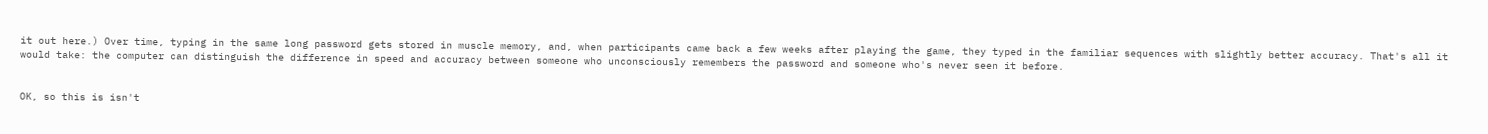it out here.) Over time, typing in the same long password gets stored in muscle memory, and, when participants came back a few weeks after playing the game, they typed in the familiar sequences with slightly better accuracy. That's all it would take: the computer can distinguish the difference in speed and accuracy between someone who unconsciously remembers the password and someone who's never seen it before.


OK, so this is isn't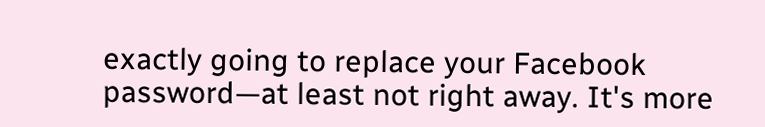exactly going to replace your Facebook password—at least not right away. It's more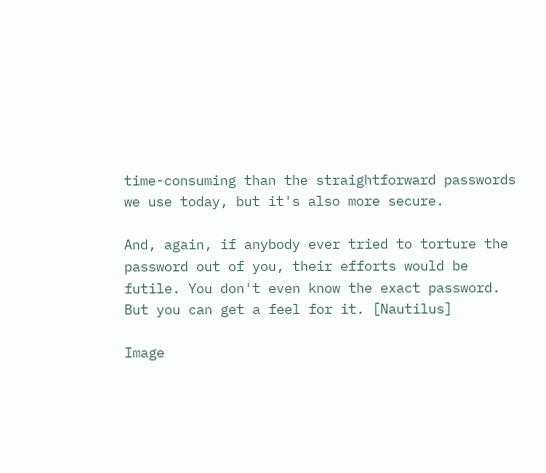time-consuming than the straightforward passwords we use today, but it's also more secure.

And, again, if anybody ever tried to torture the password out of you, their efforts would be futile. You don't even know the exact password. But you can get a feel for it. [Nautilus]

Image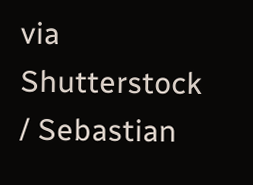via Shutterstock / Sebastian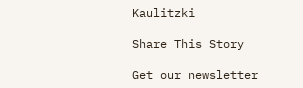Kaulitzki

Share This Story

Get our newsletter